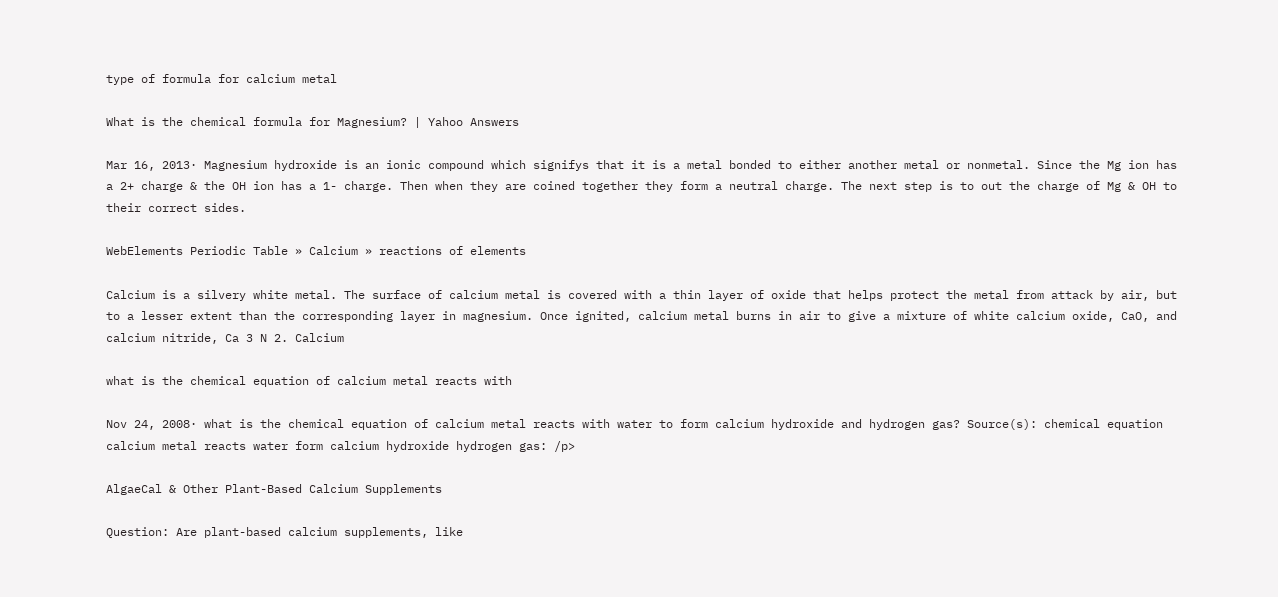type of formula for calcium metal

What is the chemical formula for Magnesium? | Yahoo Answers

Mar 16, 2013· Magnesium hydroxide is an ionic compound which signifys that it is a metal bonded to either another metal or nonmetal. Since the Mg ion has a 2+ charge & the OH ion has a 1- charge. Then when they are coined together they form a neutral charge. The next step is to out the charge of Mg & OH to their correct sides.

WebElements Periodic Table » Calcium » reactions of elements

Calcium is a silvery white metal. The surface of calcium metal is covered with a thin layer of oxide that helps protect the metal from attack by air, but to a lesser extent than the corresponding layer in magnesium. Once ignited, calcium metal burns in air to give a mixture of white calcium oxide, CaO, and calcium nitride, Ca 3 N 2. Calcium

what is the chemical equation of calcium metal reacts with

Nov 24, 2008· what is the chemical equation of calcium metal reacts with water to form calcium hydroxide and hydrogen gas? Source(s): chemical equation calcium metal reacts water form calcium hydroxide hydrogen gas: /p>

AlgaeCal & Other Plant-Based Calcium Supplements

Question: Are plant-based calcium supplements, like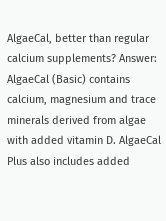AlgaeCal, better than regular calcium supplements? Answer: AlgaeCal (Basic) contains calcium, magnesium and trace minerals derived from algae with added vitamin D. AlgaeCal Plus also includes added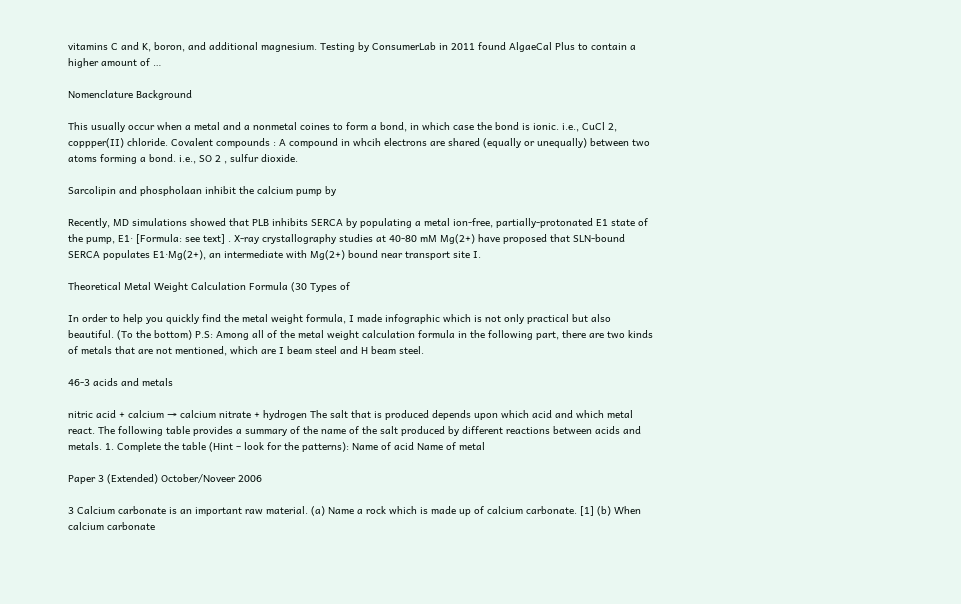vitamins C and K, boron, and additional magnesium. Testing by ConsumerLab in 2011 found AlgaeCal Plus to contain a higher amount of …

Nomenclature Background

This usually occur when a metal and a nonmetal coines to form a bond, in which case the bond is ionic. i.e., CuCl 2, coppper(II) chloride. Covalent compounds : A compound in whcih electrons are shared (equally or unequally) between two atoms forming a bond. i.e., SO 2 , sulfur dioxide.

Sarcolipin and phospholaan inhibit the calcium pump by

Recently, MD simulations showed that PLB inhibits SERCA by populating a metal ion-free, partially-protonated E1 state of the pump, E1· [Formula: see text] . X-ray crystallography studies at 40-80 mM Mg(2+) have proposed that SLN-bound SERCA populates E1·Mg(2+), an intermediate with Mg(2+) bound near transport site I.

Theoretical Metal Weight Calculation Formula (30 Types of

In order to help you quickly find the metal weight formula, I made infographic which is not only practical but also beautiful. (To the bottom) P.S: Among all of the metal weight calculation formula in the following part, there are two kinds of metals that are not mentioned, which are I beam steel and H beam steel.

46-3 acids and metals

nitric acid + calcium → calcium nitrate + hydrogen The salt that is produced depends upon which acid and which metal react. The following table provides a summary of the name of the salt produced by different reactions between acids and metals. 1. Complete the table (Hint – look for the patterns): Name of acid Name of metal

Paper 3 (Extended) October/Noveer 2006

3 Calcium carbonate is an important raw material. (a) Name a rock which is made up of calcium carbonate. [1] (b) When calcium carbonate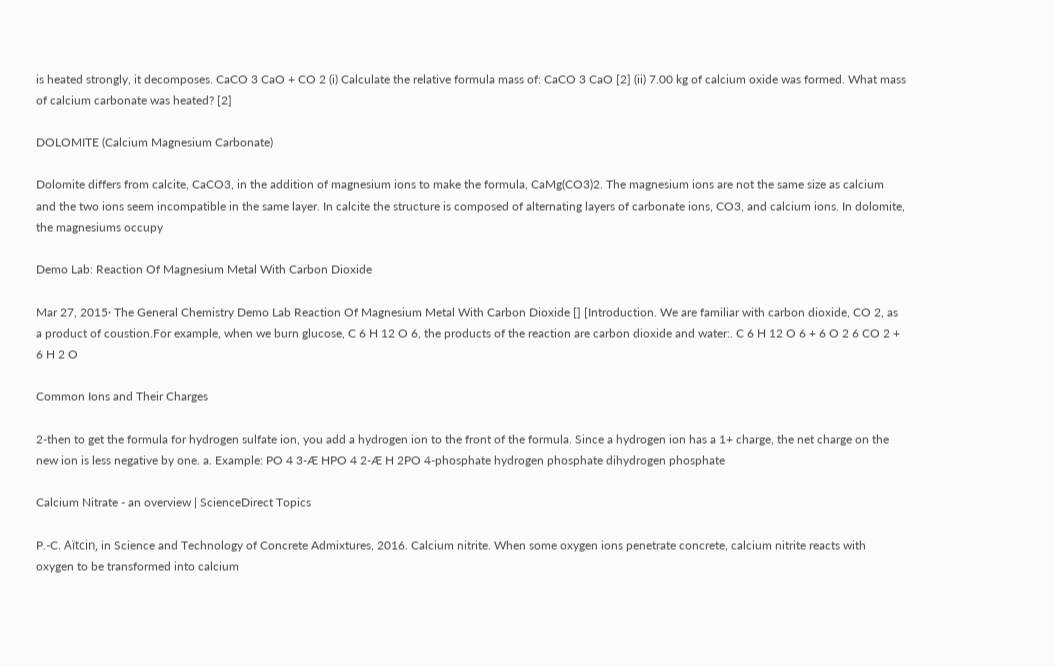is heated strongly, it decomposes. CaCO 3 CaO + CO 2 (i) Calculate the relative formula mass of: CaCO 3 CaO [2] (ii) 7.00 kg of calcium oxide was formed. What mass of calcium carbonate was heated? [2]

DOLOMITE (Calcium Magnesium Carbonate)

Dolomite differs from calcite, CaCO3, in the addition of magnesium ions to make the formula, CaMg(CO3)2. The magnesium ions are not the same size as calcium and the two ions seem incompatible in the same layer. In calcite the structure is composed of alternating layers of carbonate ions, CO3, and calcium ions. In dolomite, the magnesiums occupy

Demo Lab: Reaction Of Magnesium Metal With Carbon Dioxide

Mar 27, 2015· The General Chemistry Demo Lab Reaction Of Magnesium Metal With Carbon Dioxide [] [Introduction. We are familiar with carbon dioxide, CO 2, as a product of coustion.For example, when we burn glucose, C 6 H 12 O 6, the products of the reaction are carbon dioxide and water:. C 6 H 12 O 6 + 6 O 2 6 CO 2 + 6 H 2 O

Common Ions and Their Charges

2-then to get the formula for hydrogen sulfate ion, you add a hydrogen ion to the front of the formula. Since a hydrogen ion has a 1+ charge, the net charge on the new ion is less negative by one. a. Example: PO 4 3-Æ HPO 4 2-Æ H 2PO 4-phosphate hydrogen phosphate dihydrogen phosphate

Calcium Nitrate - an overview | ScienceDirect Topics

P.-C. Aïtcin, in Science and Technology of Concrete Admixtures, 2016. Calcium nitrite. When some oxygen ions penetrate concrete, calcium nitrite reacts with oxygen to be transformed into calcium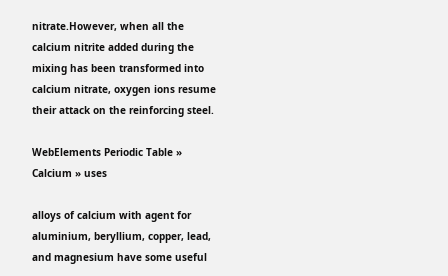nitrate.However, when all the calcium nitrite added during the mixing has been transformed into calcium nitrate, oxygen ions resume their attack on the reinforcing steel.

WebElements Periodic Table » Calcium » uses

alloys of calcium with agent for aluminium, beryllium, copper, lead, and magnesium have some useful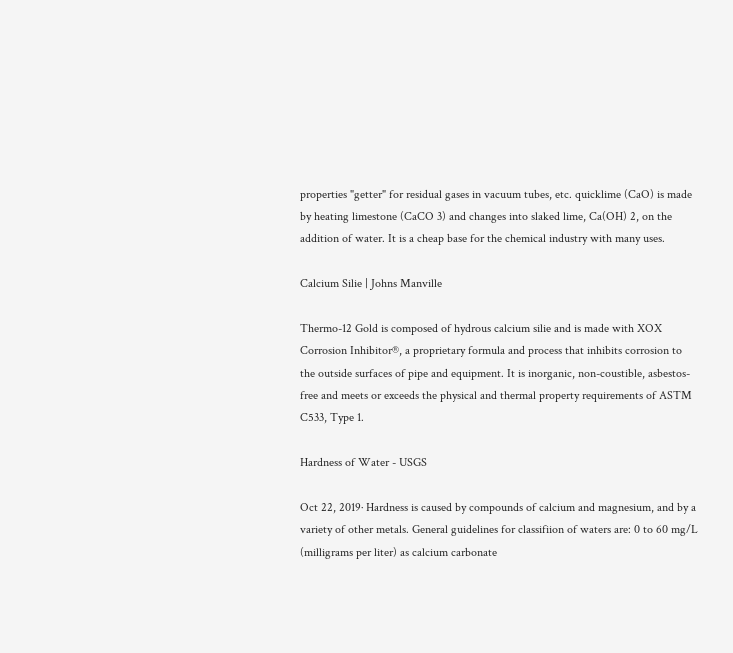properties "getter" for residual gases in vacuum tubes, etc. quicklime (CaO) is made by heating limestone (CaCO 3) and changes into slaked lime, Ca(OH) 2, on the addition of water. It is a cheap base for the chemical industry with many uses.

Calcium Silie | Johns Manville

Thermo-12 Gold is composed of hydrous calcium silie and is made with XOX Corrosion Inhibitor®, a proprietary formula and process that inhibits corrosion to the outside surfaces of pipe and equipment. It is inorganic, non-coustible, asbestos-free and meets or exceeds the physical and thermal property requirements of ASTM C533, Type 1.

Hardness of Water - USGS

Oct 22, 2019· Hardness is caused by compounds of calcium and magnesium, and by a variety of other metals. General guidelines for classifiion of waters are: 0 to 60 mg/L (milligrams per liter) as calcium carbonate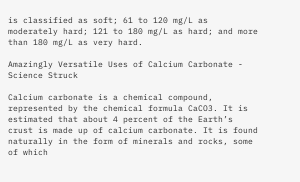is classified as soft; 61 to 120 mg/L as moderately hard; 121 to 180 mg/L as hard; and more than 180 mg/L as very hard.

Amazingly Versatile Uses of Calcium Carbonate - Science Struck

Calcium carbonate is a chemical compound, represented by the chemical formula CaCO3. It is estimated that about 4 percent of the Earth’s crust is made up of calcium carbonate. It is found naturally in the form of minerals and rocks, some of which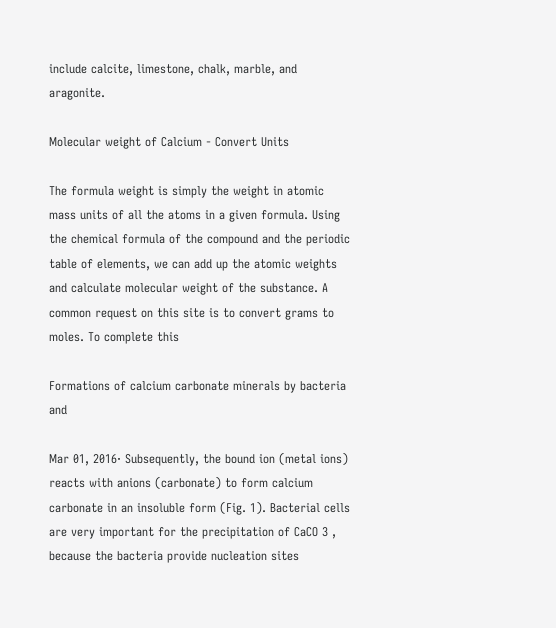include calcite, limestone, chalk, marble, and aragonite.

Molecular weight of Calcium - Convert Units

The formula weight is simply the weight in atomic mass units of all the atoms in a given formula. Using the chemical formula of the compound and the periodic table of elements, we can add up the atomic weights and calculate molecular weight of the substance. A common request on this site is to convert grams to moles. To complete this

Formations of calcium carbonate minerals by bacteria and

Mar 01, 2016· Subsequently, the bound ion (metal ions) reacts with anions (carbonate) to form calcium carbonate in an insoluble form (Fig. 1). Bacterial cells are very important for the precipitation of CaCO 3 , because the bacteria provide nucleation sites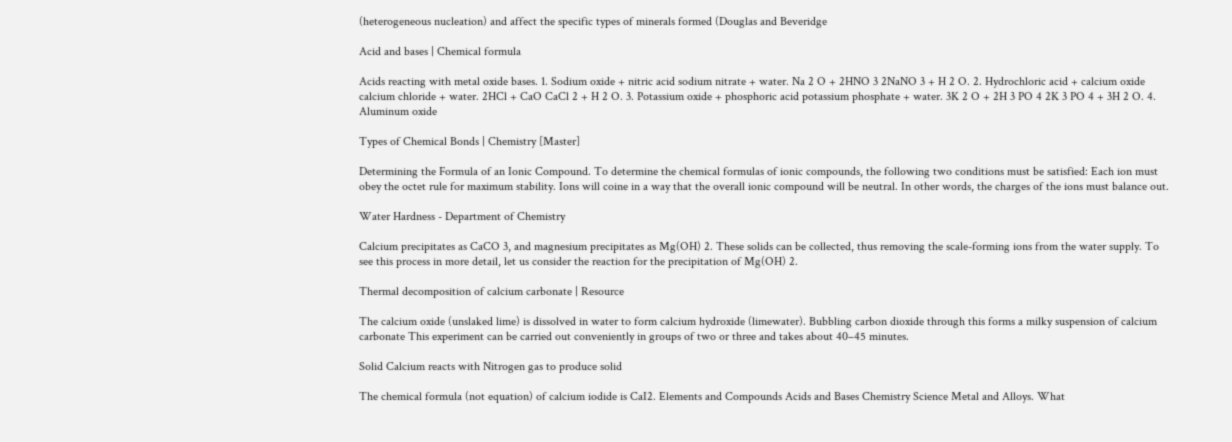(heterogeneous nucleation) and affect the specific types of minerals formed (Douglas and Beveridge

Acid and bases | Chemical formula

Acids reacting with metal oxide bases. 1. Sodium oxide + nitric acid sodium nitrate + water. Na 2 O + 2HNO 3 2NaNO 3 + H 2 O. 2. Hydrochloric acid + calcium oxide calcium chloride + water. 2HCl + CaO CaCl 2 + H 2 O. 3. Potassium oxide + phosphoric acid potassium phosphate + water. 3K 2 O + 2H 3 PO 4 2K 3 PO 4 + 3H 2 O. 4. Aluminum oxide

Types of Chemical Bonds | Chemistry [Master]

Determining the Formula of an Ionic Compound. To determine the chemical formulas of ionic compounds, the following two conditions must be satisfied: Each ion must obey the octet rule for maximum stability. Ions will coine in a way that the overall ionic compound will be neutral. In other words, the charges of the ions must balance out.

Water Hardness - Department of Chemistry

Calcium precipitates as CaCO 3, and magnesium precipitates as Mg(OH) 2. These solids can be collected, thus removing the scale-forming ions from the water supply. To see this process in more detail, let us consider the reaction for the precipitation of Mg(OH) 2.

Thermal decomposition of calcium carbonate | Resource

The calcium oxide (unslaked lime) is dissolved in water to form calcium hydroxide (limewater). Bubbling carbon dioxide through this forms a milky suspension of calcium carbonate This experiment can be carried out conveniently in groups of two or three and takes about 40–45 minutes.

Solid Calcium reacts with Nitrogen gas to produce solid

The chemical formula (not equation) of calcium iodide is CaI2. Elements and Compounds Acids and Bases Chemistry Science Metal and Alloys. What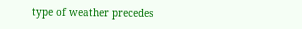type of weather precedes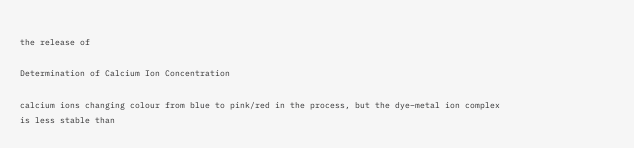the release of

Determination of Calcium Ion Concentration

calcium ions changing colour from blue to pink/red in the process, but the dye–metal ion complex is less stable than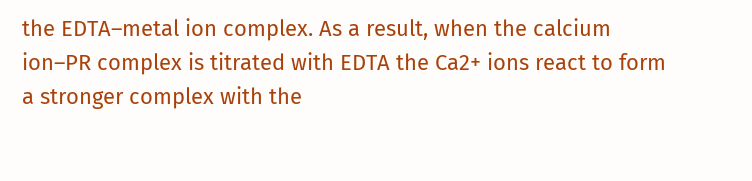the EDTA–metal ion complex. As a result, when the calcium ion–PR complex is titrated with EDTA the Ca2+ ions react to form a stronger complex with the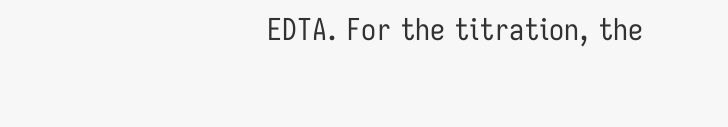EDTA. For the titration, the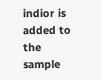indior is added to the sample